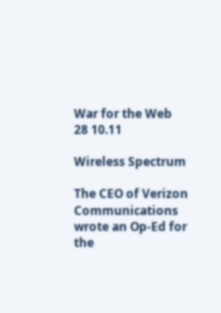War for the Web
28 10.11

Wireless Spectrum

The CEO of Verizon Communications wrote an Op-Ed for the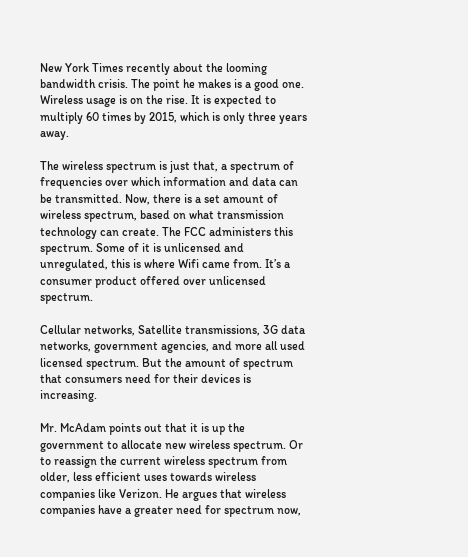New York Times recently about the looming bandwidth crisis. The point he makes is a good one. Wireless usage is on the rise. It is expected to multiply 60 times by 2015, which is only three years away.

The wireless spectrum is just that, a spectrum of frequencies over which information and data can be transmitted. Now, there is a set amount of wireless spectrum, based on what transmission technology can create. The FCC administers this spectrum. Some of it is unlicensed and unregulated, this is where Wifi came from. It’s a consumer product offered over unlicensed spectrum.

Cellular networks, Satellite transmissions, 3G data networks, government agencies, and more all used licensed spectrum. But the amount of spectrum that consumers need for their devices is increasing.

Mr. McAdam points out that it is up the government to allocate new wireless spectrum. Or to reassign the current wireless spectrum from older, less efficient uses towards wireless companies like Verizon. He argues that wireless companies have a greater need for spectrum now,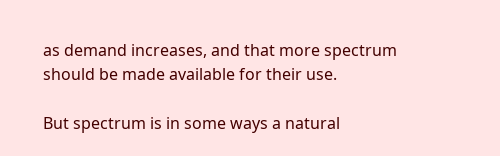as demand increases, and that more spectrum should be made available for their use.

But spectrum is in some ways a natural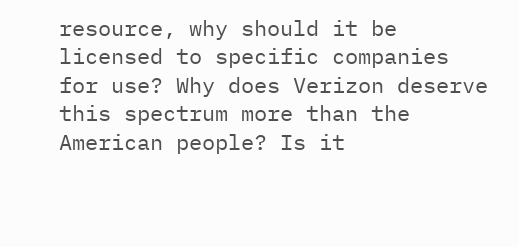resource, why should it be licensed to specific companies for use? Why does Verizon deserve this spectrum more than the American people? Is it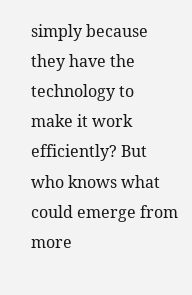simply because they have the technology to make it work efficiently? But who knows what could emerge from more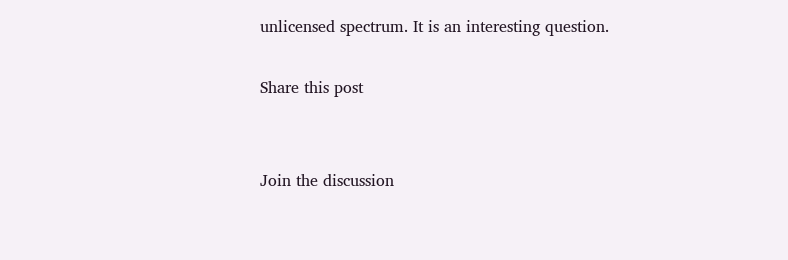unlicensed spectrum. It is an interesting question.

Share this post


Join the discussion